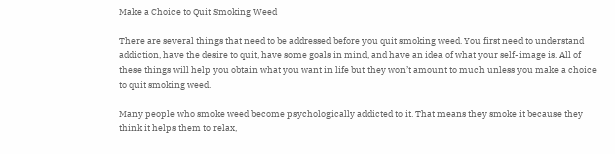Make a Choice to Quit Smoking Weed

There are several things that need to be addressed before you quit smoking weed. You first need to understand addiction, have the desire to quit, have some goals in mind, and have an idea of what your self-image is. All of these things will help you obtain what you want in life but they won’t amount to much unless you make a choice to quit smoking weed.

Many people who smoke weed become psychologically addicted to it. That means they smoke it because they think it helps them to relax,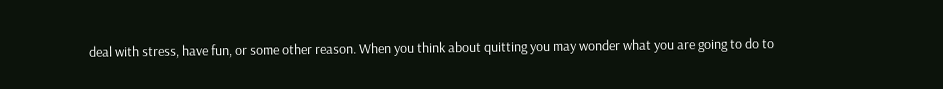deal with stress, have fun, or some other reason. When you think about quitting you may wonder what you are going to do to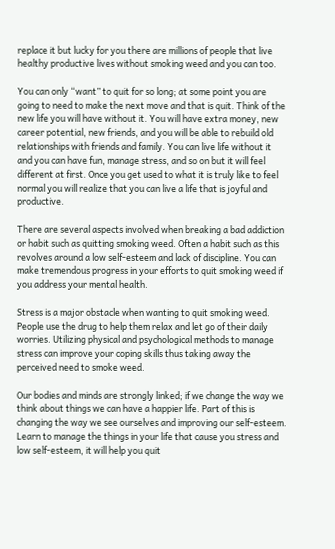replace it but lucky for you there are millions of people that live healthy productive lives without smoking weed and you can too.

You can only “want” to quit for so long; at some point you are going to need to make the next move and that is quit. Think of the new life you will have without it. You will have extra money, new career potential, new friends, and you will be able to rebuild old relationships with friends and family. You can live life without it and you can have fun, manage stress, and so on but it will feel different at first. Once you get used to what it is truly like to feel normal you will realize that you can live a life that is joyful and productive.

There are several aspects involved when breaking a bad addiction or habit such as quitting smoking weed. Often a habit such as this revolves around a low self-esteem and lack of discipline. You can make tremendous progress in your efforts to quit smoking weed if you address your mental health.

Stress is a major obstacle when wanting to quit smoking weed. People use the drug to help them relax and let go of their daily worries. Utilizing physical and psychological methods to manage stress can improve your coping skills thus taking away the perceived need to smoke weed.

Our bodies and minds are strongly linked; if we change the way we think about things we can have a happier life. Part of this is changing the way we see ourselves and improving our self-esteem. Learn to manage the things in your life that cause you stress and low self-esteem, it will help you quit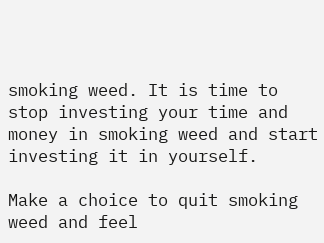smoking weed. It is time to stop investing your time and money in smoking weed and start investing it in yourself.

Make a choice to quit smoking weed and feel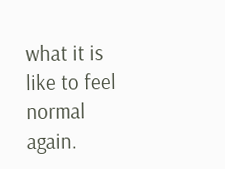what it is like to feel normal again.